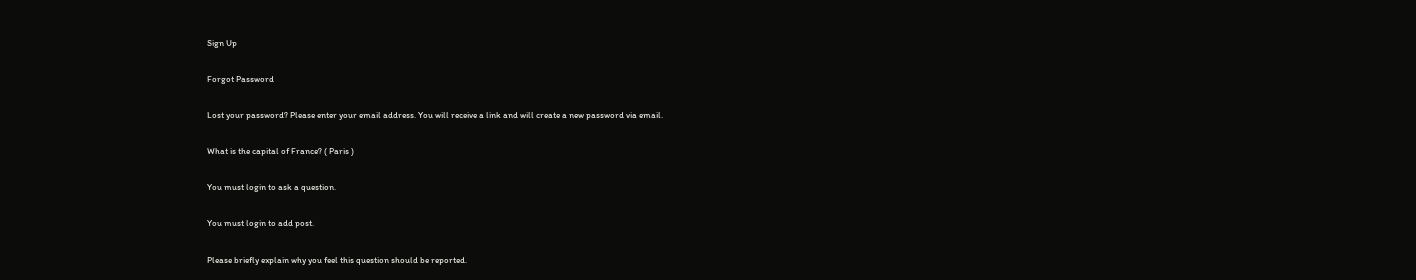Sign Up

Forgot Password

Lost your password? Please enter your email address. You will receive a link and will create a new password via email.

What is the capital of France? ( Paris )

You must login to ask a question.

You must login to add post.

Please briefly explain why you feel this question should be reported.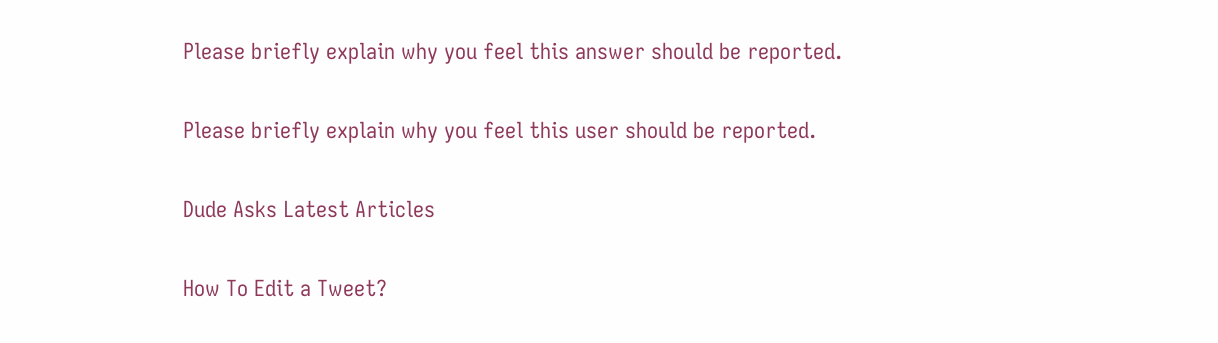Please briefly explain why you feel this answer should be reported.

Please briefly explain why you feel this user should be reported.

Dude Asks Latest Articles

How To Edit a Tweet?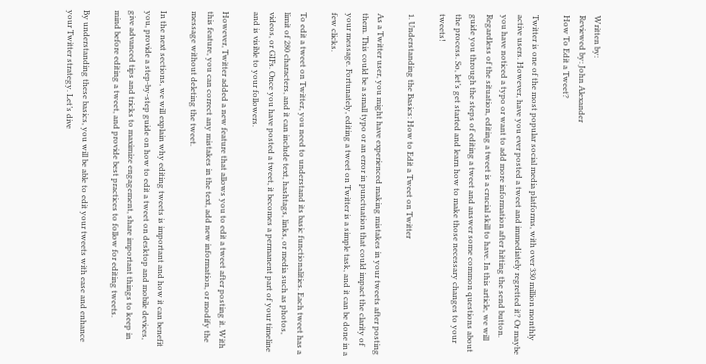Written by:
Reviewed by: John Alexander
How To Edit a Tweet?

Twitter is one of the most popular social media platforms, with over 330 million monthly active users. However, have you ever posted a tweet and immediately regretted it? Or maybe you have noticed a typo or want to add more information after hitting the send button. Regardless of the situation, editing a tweet is a crucial skill to have. In this article, we will guide you through the steps of editing a tweet and answer some common questions about the process. So, let’s get started and learn how to make those necessary changes to your tweets!

1. Understanding the Basics: How to Edit a Tweet on Twitter

As a Twitter user, you might have experienced making mistakes in your tweets after posting them. This could be a small typo or an error in punctuation that could impact the clarity of your message. Fortunately, editing a tweet on Twitter is a simple task, and it can be done in a few clicks.

To edit a tweet on Twitter, you need to understand its basic functionalities. Each tweet has a limit of 280 characters, and it can include text, hashtags, links, or media such as photos, videos, or GIFs. Once you have posted a tweet, it becomes a permanent part of your timeline and is visible to your followers.

However, Twitter added a new feature that allows you to edit a tweet after posting it. With this feature, you can correct any mistakes in the text, add new information, or modify the message without deleting the tweet.

In the next sections, we will explain why editing tweets is important and how it can benefit you, provide a step-by-step guide on how to edit a tweet on desktop and mobile devices, give advanced tips and tricks to maximize engagement, share important things to keep in mind before editing a tweet, and provide best practices to follow for editing tweets.

By understanding these basics, you will be able to edit your tweets with ease and enhance your Twitter strategy. Let’s dive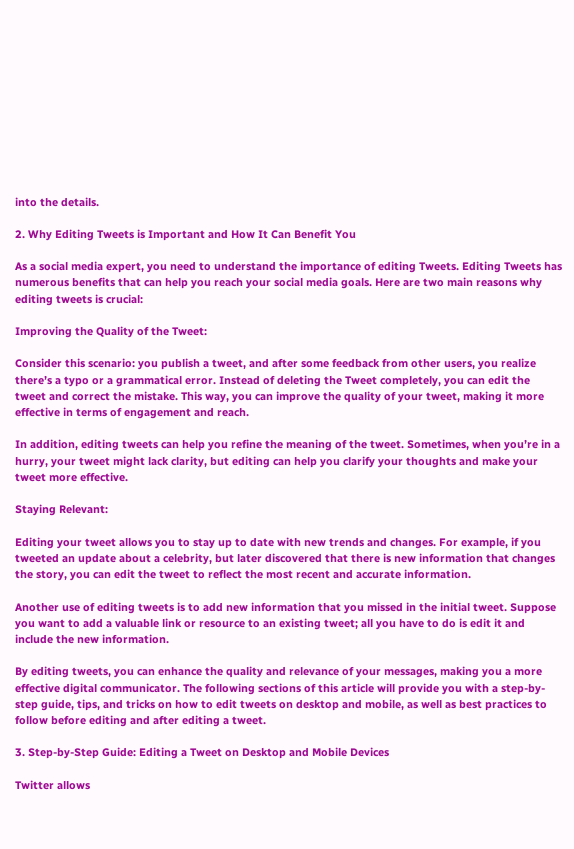into the details.

2. Why Editing Tweets is Important and How It Can Benefit You

As a social media expert, you need to understand the importance of editing Tweets. Editing Tweets has numerous benefits that can help you reach your social media goals. Here are two main reasons why editing tweets is crucial:

Improving the Quality of the Tweet:

Consider this scenario: you publish a tweet, and after some feedback from other users, you realize there’s a typo or a grammatical error. Instead of deleting the Tweet completely, you can edit the tweet and correct the mistake. This way, you can improve the quality of your tweet, making it more effective in terms of engagement and reach.

In addition, editing tweets can help you refine the meaning of the tweet. Sometimes, when you’re in a hurry, your tweet might lack clarity, but editing can help you clarify your thoughts and make your tweet more effective.

Staying Relevant:

Editing your tweet allows you to stay up to date with new trends and changes. For example, if you tweeted an update about a celebrity, but later discovered that there is new information that changes the story, you can edit the tweet to reflect the most recent and accurate information.

Another use of editing tweets is to add new information that you missed in the initial tweet. Suppose you want to add a valuable link or resource to an existing tweet; all you have to do is edit it and include the new information.

By editing tweets, you can enhance the quality and relevance of your messages, making you a more effective digital communicator. The following sections of this article will provide you with a step-by-step guide, tips, and tricks on how to edit tweets on desktop and mobile, as well as best practices to follow before editing and after editing a tweet.

3. Step-by-Step Guide: Editing a Tweet on Desktop and Mobile Devices

Twitter allows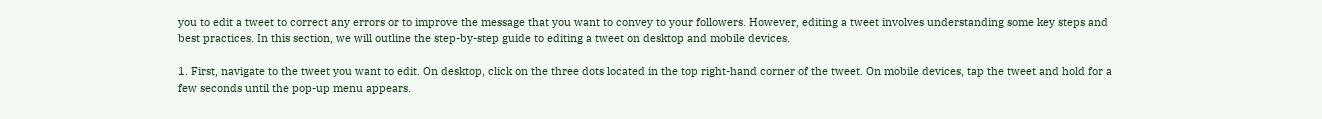you to edit a tweet to correct any errors or to improve the message that you want to convey to your followers. However, editing a tweet involves understanding some key steps and best practices. In this section, we will outline the step-by-step guide to editing a tweet on desktop and mobile devices.

1. First, navigate to the tweet you want to edit. On desktop, click on the three dots located in the top right-hand corner of the tweet. On mobile devices, tap the tweet and hold for a few seconds until the pop-up menu appears.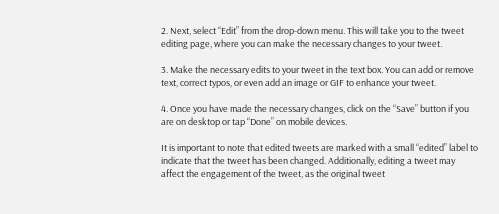2. Next, select “Edit” from the drop-down menu. This will take you to the tweet editing page, where you can make the necessary changes to your tweet.

3. Make the necessary edits to your tweet in the text box. You can add or remove text, correct typos, or even add an image or GIF to enhance your tweet.

4. Once you have made the necessary changes, click on the “Save” button if you are on desktop or tap “Done” on mobile devices.

It is important to note that edited tweets are marked with a small “edited” label to indicate that the tweet has been changed. Additionally, editing a tweet may affect the engagement of the tweet, as the original tweet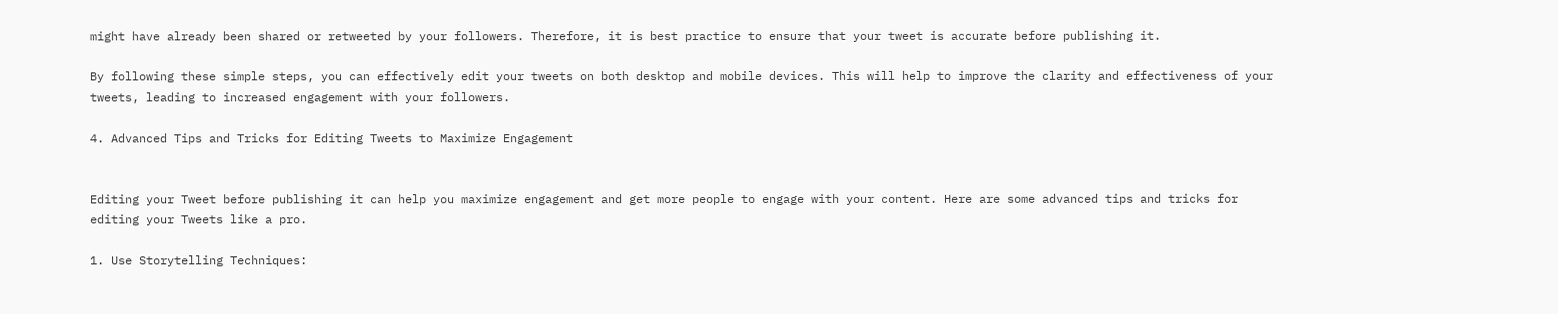might have already been shared or retweeted by your followers. Therefore, it is best practice to ensure that your tweet is accurate before publishing it.

By following these simple steps, you can effectively edit your tweets on both desktop and mobile devices. This will help to improve the clarity and effectiveness of your tweets, leading to increased engagement with your followers.

4. Advanced Tips and Tricks for Editing Tweets to Maximize Engagement


Editing your Tweet before publishing it can help you maximize engagement and get more people to engage with your content. Here are some advanced tips and tricks for editing your Tweets like a pro.

1. Use Storytelling Techniques: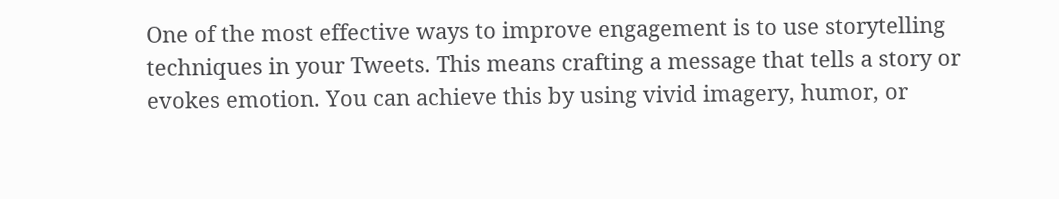One of the most effective ways to improve engagement is to use storytelling techniques in your Tweets. This means crafting a message that tells a story or evokes emotion. You can achieve this by using vivid imagery, humor, or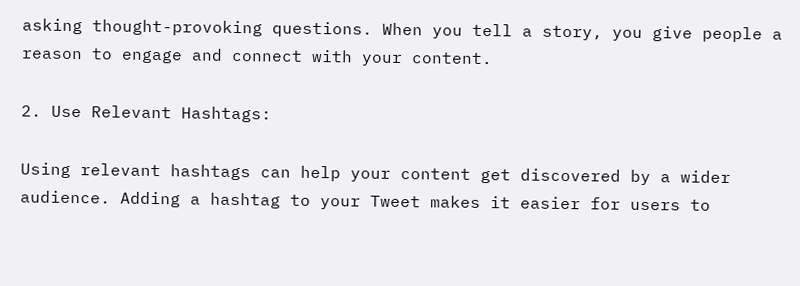asking thought-provoking questions. When you tell a story, you give people a reason to engage and connect with your content.

2. Use Relevant Hashtags:

Using relevant hashtags can help your content get discovered by a wider audience. Adding a hashtag to your Tweet makes it easier for users to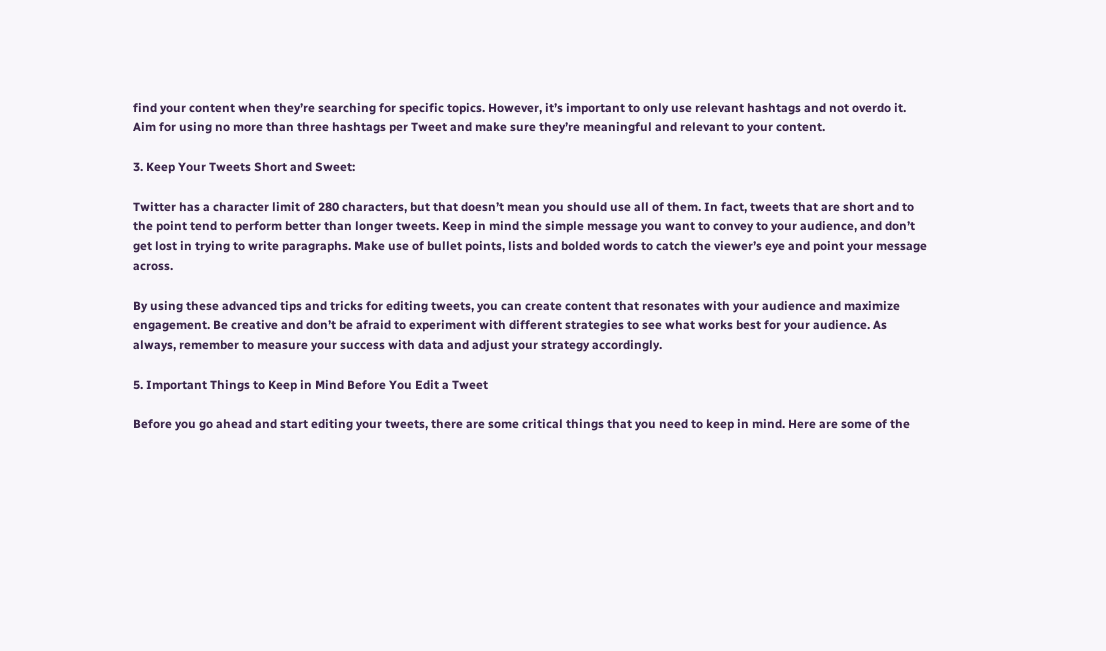find your content when they’re searching for specific topics. However, it’s important to only use relevant hashtags and not overdo it. Aim for using no more than three hashtags per Tweet and make sure they’re meaningful and relevant to your content.

3. Keep Your Tweets Short and Sweet:

Twitter has a character limit of 280 characters, but that doesn’t mean you should use all of them. In fact, tweets that are short and to the point tend to perform better than longer tweets. Keep in mind the simple message you want to convey to your audience, and don’t get lost in trying to write paragraphs. Make use of bullet points, lists and bolded words to catch the viewer’s eye and point your message across.

By using these advanced tips and tricks for editing tweets, you can create content that resonates with your audience and maximize engagement. Be creative and don’t be afraid to experiment with different strategies to see what works best for your audience. As always, remember to measure your success with data and adjust your strategy accordingly.

5. Important Things to Keep in Mind Before You Edit a Tweet

Before you go ahead and start editing your tweets, there are some critical things that you need to keep in mind. Here are some of the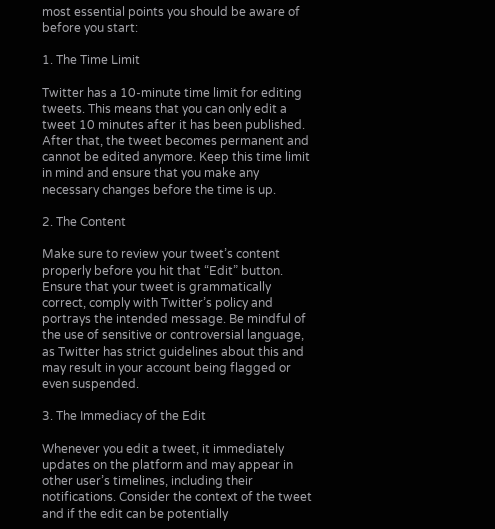most essential points you should be aware of before you start:

1. The Time Limit

Twitter has a 10-minute time limit for editing tweets. This means that you can only edit a tweet 10 minutes after it has been published. After that, the tweet becomes permanent and cannot be edited anymore. Keep this time limit in mind and ensure that you make any necessary changes before the time is up.

2. The Content

Make sure to review your tweet’s content properly before you hit that “Edit” button. Ensure that your tweet is grammatically correct, comply with Twitter’s policy and portrays the intended message. Be mindful of the use of sensitive or controversial language, as Twitter has strict guidelines about this and may result in your account being flagged or even suspended.

3. The Immediacy of the Edit

Whenever you edit a tweet, it immediately updates on the platform and may appear in other user’s timelines, including their notifications. Consider the context of the tweet and if the edit can be potentially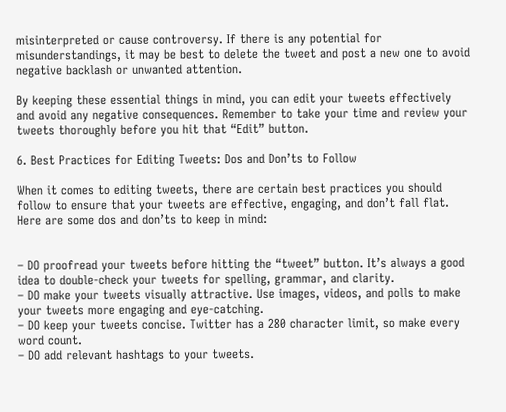misinterpreted or cause controversy. If there is any potential for misunderstandings, it may be best to delete the tweet and post a new one to avoid negative backlash or unwanted attention.

By keeping these essential things in mind, you can edit your tweets effectively and avoid any negative consequences. Remember to take your time and review your tweets thoroughly before you hit that “Edit” button.

6. Best Practices for Editing Tweets: Dos and Don’ts to Follow

When it comes to editing tweets, there are certain best practices you should follow to ensure that your tweets are effective, engaging, and don’t fall flat. Here are some dos and don’ts to keep in mind:


– DO proofread your tweets before hitting the “tweet” button. It’s always a good idea to double-check your tweets for spelling, grammar, and clarity.
– DO make your tweets visually attractive. Use images, videos, and polls to make your tweets more engaging and eye-catching.
– DO keep your tweets concise. Twitter has a 280 character limit, so make every word count.
– DO add relevant hashtags to your tweets.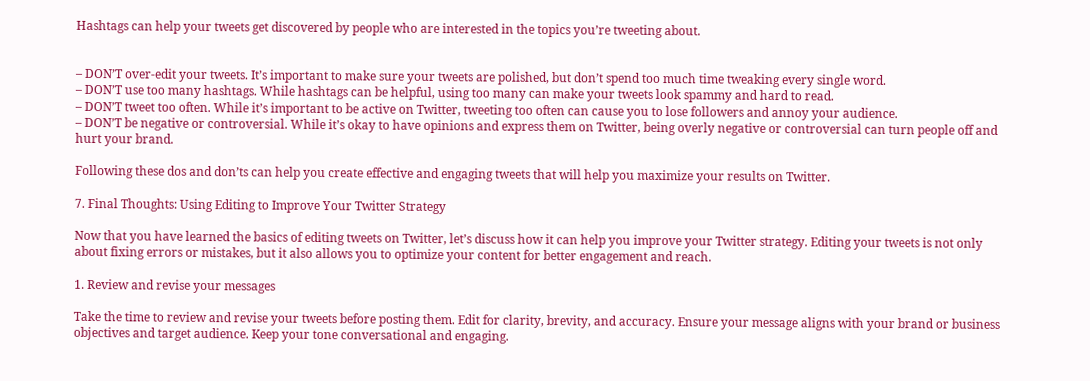Hashtags can help your tweets get discovered by people who are interested in the topics you’re tweeting about.


– DON’T over-edit your tweets. It’s important to make sure your tweets are polished, but don’t spend too much time tweaking every single word.
– DON’T use too many hashtags. While hashtags can be helpful, using too many can make your tweets look spammy and hard to read.
– DON’T tweet too often. While it’s important to be active on Twitter, tweeting too often can cause you to lose followers and annoy your audience.
– DON’T be negative or controversial. While it’s okay to have opinions and express them on Twitter, being overly negative or controversial can turn people off and hurt your brand.

Following these dos and don’ts can help you create effective and engaging tweets that will help you maximize your results on Twitter.

7. Final Thoughts: Using Editing to Improve Your Twitter Strategy

Now that you have learned the basics of editing tweets on Twitter, let’s discuss how it can help you improve your Twitter strategy. Editing your tweets is not only about fixing errors or mistakes, but it also allows you to optimize your content for better engagement and reach.

1. Review and revise your messages

Take the time to review and revise your tweets before posting them. Edit for clarity, brevity, and accuracy. Ensure your message aligns with your brand or business objectives and target audience. Keep your tone conversational and engaging.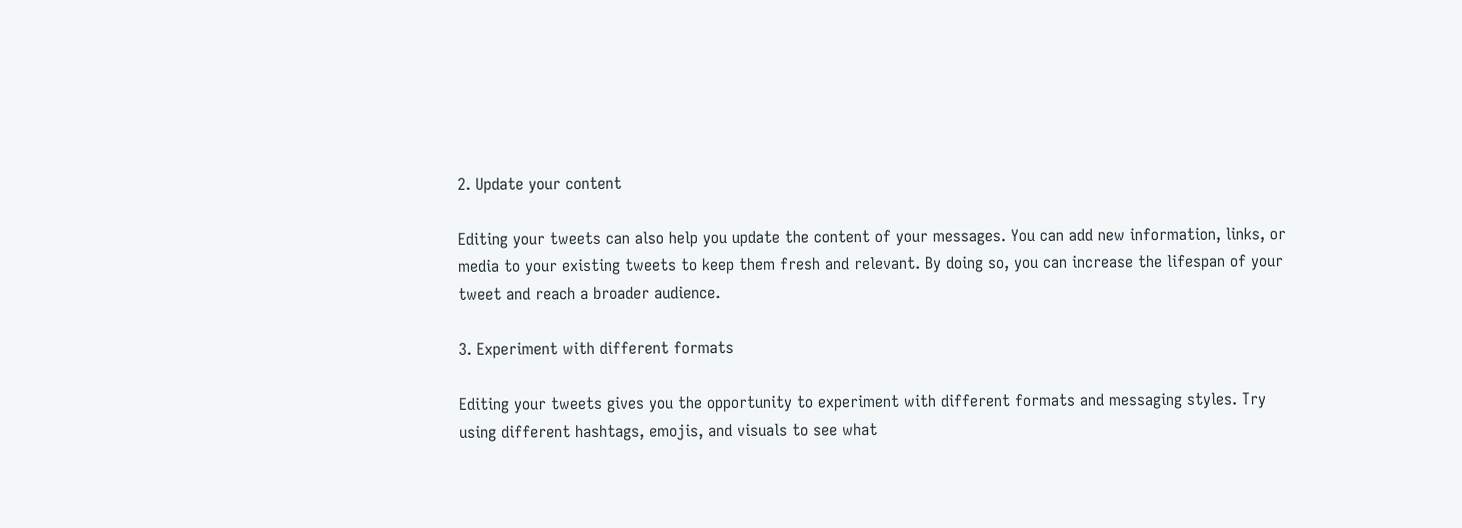2. Update your content

Editing your tweets can also help you update the content of your messages. You can add new information, links, or media to your existing tweets to keep them fresh and relevant. By doing so, you can increase the lifespan of your tweet and reach a broader audience.

3. Experiment with different formats

Editing your tweets gives you the opportunity to experiment with different formats and messaging styles. Try using different hashtags, emojis, and visuals to see what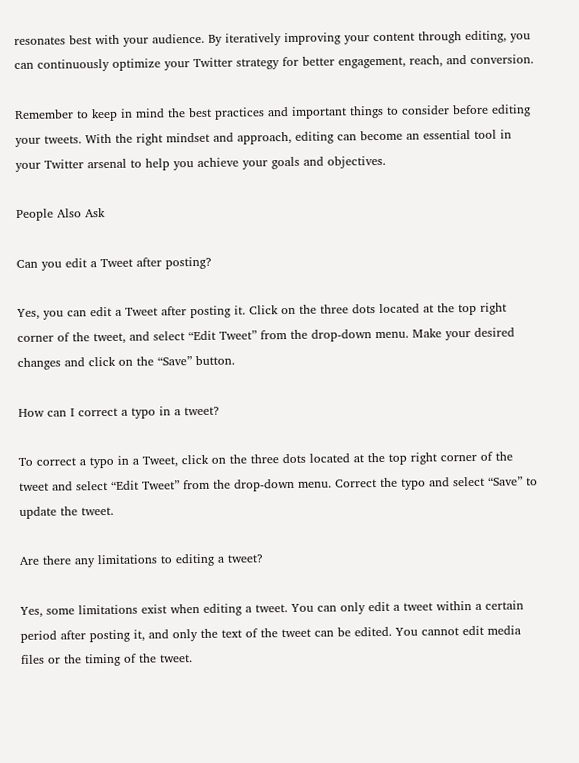resonates best with your audience. By iteratively improving your content through editing, you can continuously optimize your Twitter strategy for better engagement, reach, and conversion.

Remember to keep in mind the best practices and important things to consider before editing your tweets. With the right mindset and approach, editing can become an essential tool in your Twitter arsenal to help you achieve your goals and objectives.

People Also Ask

Can you edit a Tweet after posting?

Yes, you can edit a Tweet after posting it. Click on the three dots located at the top right corner of the tweet, and select “Edit Tweet” from the drop-down menu. Make your desired changes and click on the “Save” button.

How can I correct a typo in a tweet?

To correct a typo in a Tweet, click on the three dots located at the top right corner of the tweet and select “Edit Tweet” from the drop-down menu. Correct the typo and select “Save” to update the tweet.

Are there any limitations to editing a tweet?

Yes, some limitations exist when editing a tweet. You can only edit a tweet within a certain period after posting it, and only the text of the tweet can be edited. You cannot edit media files or the timing of the tweet.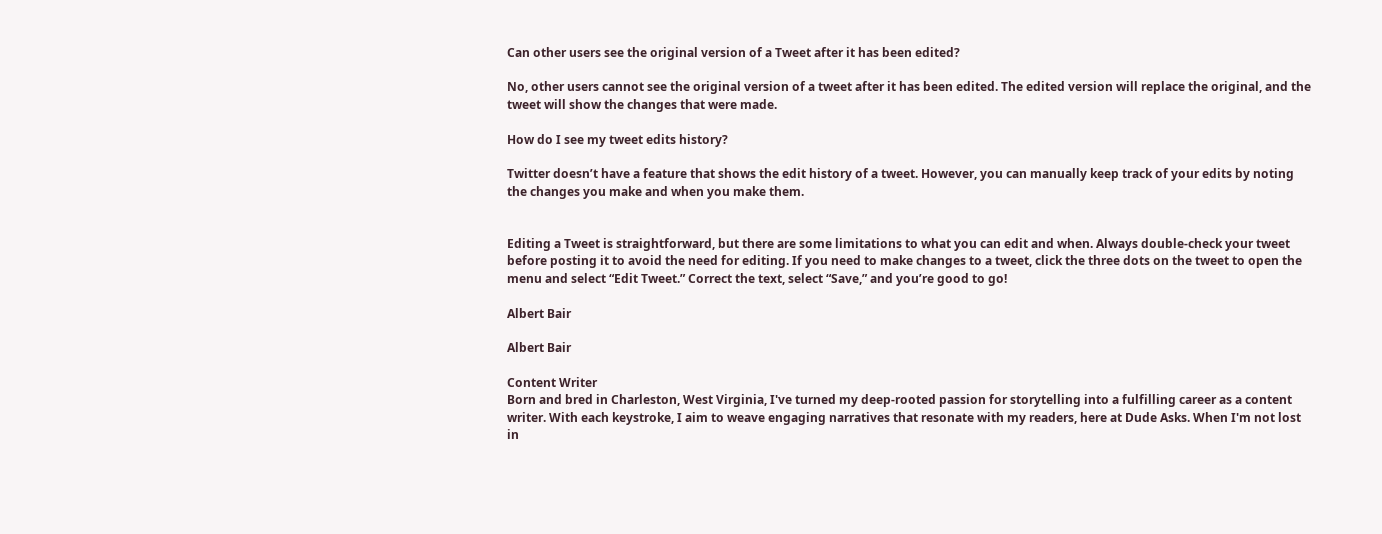Can other users see the original version of a Tweet after it has been edited?

No, other users cannot see the original version of a tweet after it has been edited. The edited version will replace the original, and the tweet will show the changes that were made.

How do I see my tweet edits history?

Twitter doesn’t have a feature that shows the edit history of a tweet. However, you can manually keep track of your edits by noting the changes you make and when you make them.


Editing a Tweet is straightforward, but there are some limitations to what you can edit and when. Always double-check your tweet before posting it to avoid the need for editing. If you need to make changes to a tweet, click the three dots on the tweet to open the menu and select “Edit Tweet.” Correct the text, select “Save,” and you’re good to go!

Albert Bair

Albert Bair

Content Writer
Born and bred in Charleston, West Virginia, I've turned my deep-rooted passion for storytelling into a fulfilling career as a content writer. With each keystroke, I aim to weave engaging narratives that resonate with my readers, here at Dude Asks. When I'm not lost in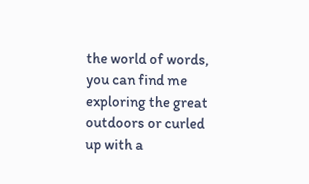the world of words, you can find me exploring the great outdoors or curled up with a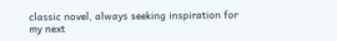classic novel, always seeking inspiration for my next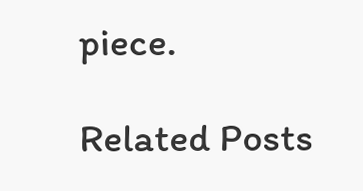piece.

Related Posts